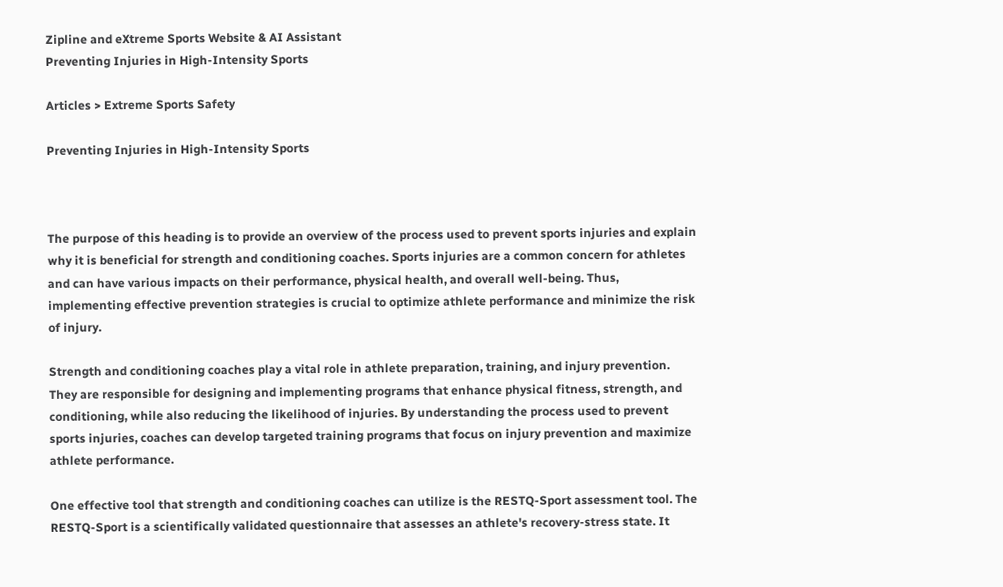Zipline and eXtreme Sports Website & AI Assistant
Preventing Injuries in High-Intensity Sports

Articles > Extreme Sports Safety

Preventing Injuries in High-Intensity Sports



The purpose of this heading is to provide an overview of the process used to prevent sports injuries and explain why it is beneficial for strength and conditioning coaches. Sports injuries are a common concern for athletes and can have various impacts on their performance, physical health, and overall well-being. Thus, implementing effective prevention strategies is crucial to optimize athlete performance and minimize the risk of injury.

Strength and conditioning coaches play a vital role in athlete preparation, training, and injury prevention. They are responsible for designing and implementing programs that enhance physical fitness, strength, and conditioning, while also reducing the likelihood of injuries. By understanding the process used to prevent sports injuries, coaches can develop targeted training programs that focus on injury prevention and maximize athlete performance.

One effective tool that strength and conditioning coaches can utilize is the RESTQ-Sport assessment tool. The RESTQ-Sport is a scientifically validated questionnaire that assesses an athlete's recovery-stress state. It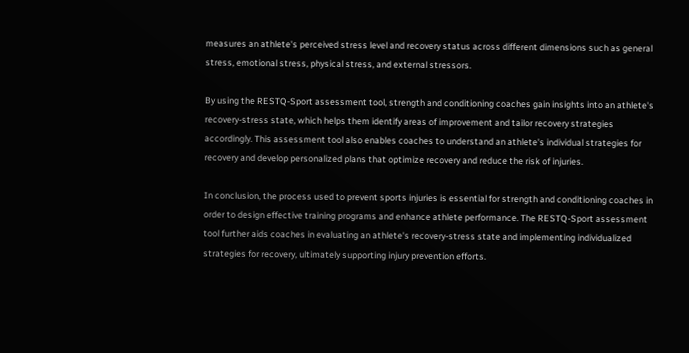measures an athlete's perceived stress level and recovery status across different dimensions such as general stress, emotional stress, physical stress, and external stressors.

By using the RESTQ-Sport assessment tool, strength and conditioning coaches gain insights into an athlete's recovery-stress state, which helps them identify areas of improvement and tailor recovery strategies accordingly. This assessment tool also enables coaches to understand an athlete's individual strategies for recovery and develop personalized plans that optimize recovery and reduce the risk of injuries.

In conclusion, the process used to prevent sports injuries is essential for strength and conditioning coaches in order to design effective training programs and enhance athlete performance. The RESTQ-Sport assessment tool further aids coaches in evaluating an athlete's recovery-stress state and implementing individualized strategies for recovery, ultimately supporting injury prevention efforts.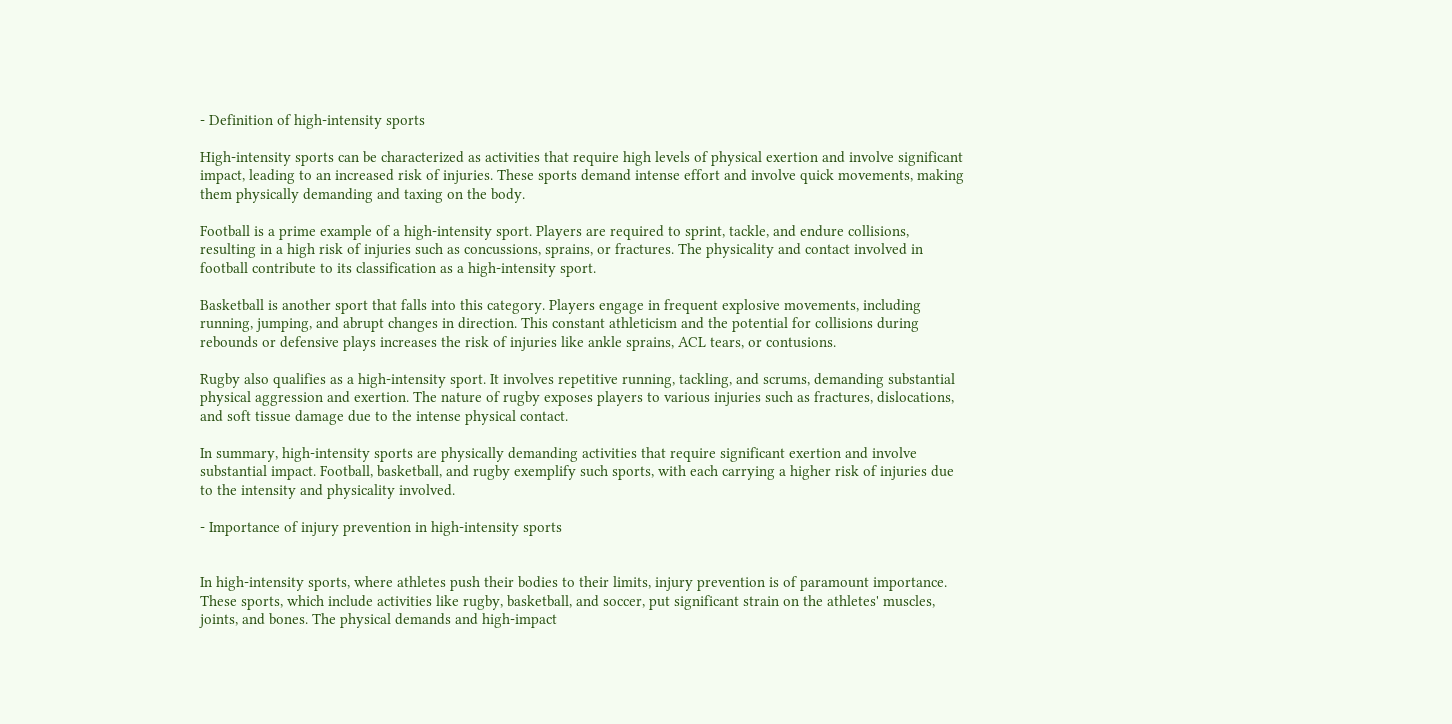- Definition of high-intensity sports

High-intensity sports can be characterized as activities that require high levels of physical exertion and involve significant impact, leading to an increased risk of injuries. These sports demand intense effort and involve quick movements, making them physically demanding and taxing on the body.

Football is a prime example of a high-intensity sport. Players are required to sprint, tackle, and endure collisions, resulting in a high risk of injuries such as concussions, sprains, or fractures. The physicality and contact involved in football contribute to its classification as a high-intensity sport.

Basketball is another sport that falls into this category. Players engage in frequent explosive movements, including running, jumping, and abrupt changes in direction. This constant athleticism and the potential for collisions during rebounds or defensive plays increases the risk of injuries like ankle sprains, ACL tears, or contusions.

Rugby also qualifies as a high-intensity sport. It involves repetitive running, tackling, and scrums, demanding substantial physical aggression and exertion. The nature of rugby exposes players to various injuries such as fractures, dislocations, and soft tissue damage due to the intense physical contact.

In summary, high-intensity sports are physically demanding activities that require significant exertion and involve substantial impact. Football, basketball, and rugby exemplify such sports, with each carrying a higher risk of injuries due to the intensity and physicality involved.

- Importance of injury prevention in high-intensity sports


In high-intensity sports, where athletes push their bodies to their limits, injury prevention is of paramount importance. These sports, which include activities like rugby, basketball, and soccer, put significant strain on the athletes' muscles, joints, and bones. The physical demands and high-impact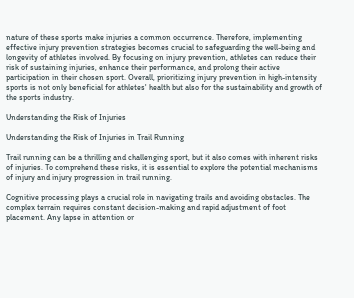nature of these sports make injuries a common occurrence. Therefore, implementing effective injury prevention strategies becomes crucial to safeguarding the well-being and longevity of athletes involved. By focusing on injury prevention, athletes can reduce their risk of sustaining injuries, enhance their performance, and prolong their active participation in their chosen sport. Overall, prioritizing injury prevention in high-intensity sports is not only beneficial for athletes' health but also for the sustainability and growth of the sports industry.

Understanding the Risk of Injuries

Understanding the Risk of Injuries in Trail Running

Trail running can be a thrilling and challenging sport, but it also comes with inherent risks of injuries. To comprehend these risks, it is essential to explore the potential mechanisms of injury and injury progression in trail running.

Cognitive processing plays a crucial role in navigating trails and avoiding obstacles. The complex terrain requires constant decision-making and rapid adjustment of foot placement. Any lapse in attention or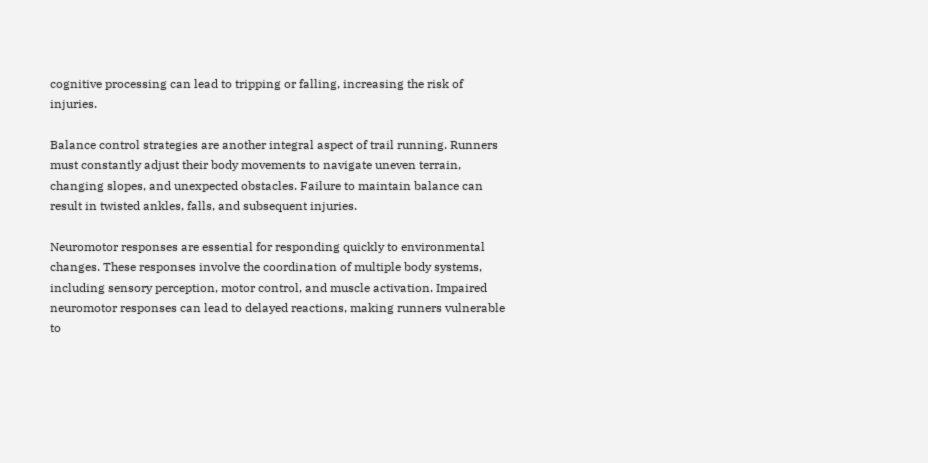cognitive processing can lead to tripping or falling, increasing the risk of injuries.

Balance control strategies are another integral aspect of trail running. Runners must constantly adjust their body movements to navigate uneven terrain, changing slopes, and unexpected obstacles. Failure to maintain balance can result in twisted ankles, falls, and subsequent injuries.

Neuromotor responses are essential for responding quickly to environmental changes. These responses involve the coordination of multiple body systems, including sensory perception, motor control, and muscle activation. Impaired neuromotor responses can lead to delayed reactions, making runners vulnerable to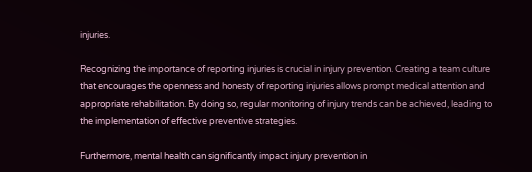injuries.

Recognizing the importance of reporting injuries is crucial in injury prevention. Creating a team culture that encourages the openness and honesty of reporting injuries allows prompt medical attention and appropriate rehabilitation. By doing so, regular monitoring of injury trends can be achieved, leading to the implementation of effective preventive strategies.

Furthermore, mental health can significantly impact injury prevention in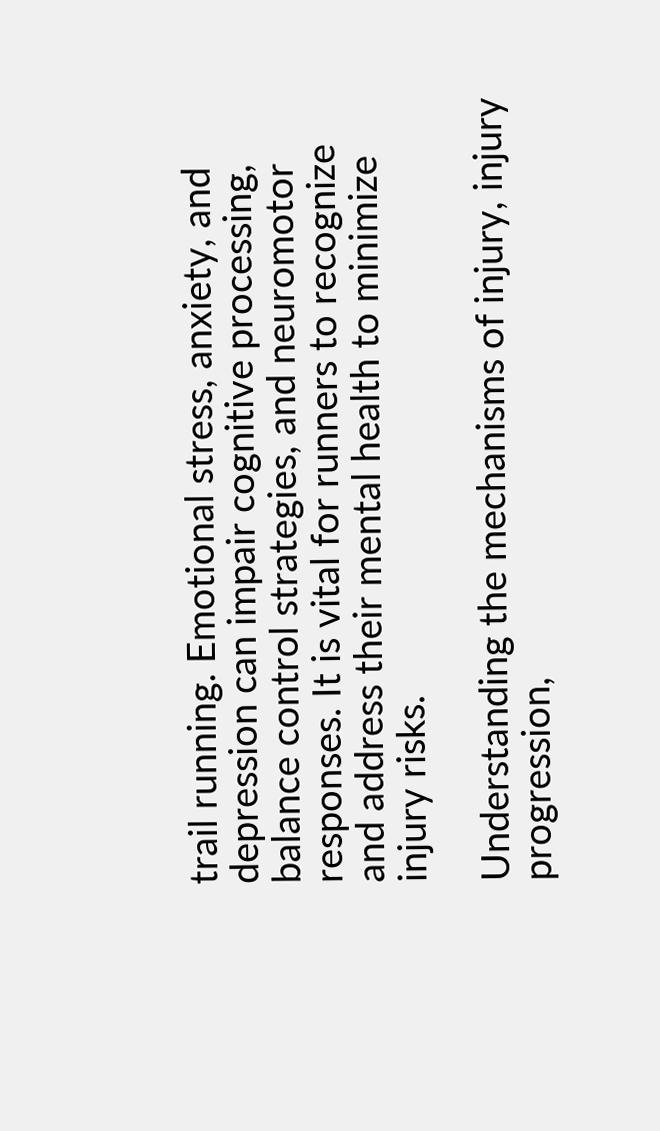trail running. Emotional stress, anxiety, and depression can impair cognitive processing, balance control strategies, and neuromotor responses. It is vital for runners to recognize and address their mental health to minimize injury risks.

Understanding the mechanisms of injury, injury progression,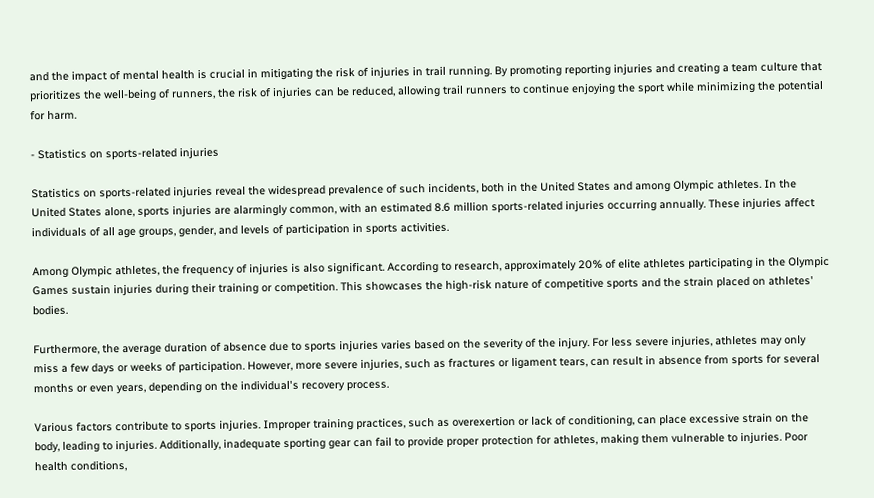and the impact of mental health is crucial in mitigating the risk of injuries in trail running. By promoting reporting injuries and creating a team culture that prioritizes the well-being of runners, the risk of injuries can be reduced, allowing trail runners to continue enjoying the sport while minimizing the potential for harm.

- Statistics on sports-related injuries

Statistics on sports-related injuries reveal the widespread prevalence of such incidents, both in the United States and among Olympic athletes. In the United States alone, sports injuries are alarmingly common, with an estimated 8.6 million sports-related injuries occurring annually. These injuries affect individuals of all age groups, gender, and levels of participation in sports activities.

Among Olympic athletes, the frequency of injuries is also significant. According to research, approximately 20% of elite athletes participating in the Olympic Games sustain injuries during their training or competition. This showcases the high-risk nature of competitive sports and the strain placed on athletes' bodies.

Furthermore, the average duration of absence due to sports injuries varies based on the severity of the injury. For less severe injuries, athletes may only miss a few days or weeks of participation. However, more severe injuries, such as fractures or ligament tears, can result in absence from sports for several months or even years, depending on the individual's recovery process.

Various factors contribute to sports injuries. Improper training practices, such as overexertion or lack of conditioning, can place excessive strain on the body, leading to injuries. Additionally, inadequate sporting gear can fail to provide proper protection for athletes, making them vulnerable to injuries. Poor health conditions,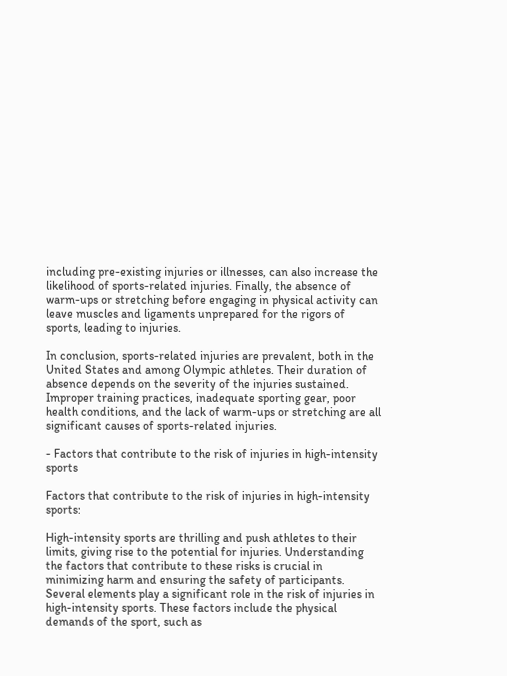including pre-existing injuries or illnesses, can also increase the likelihood of sports-related injuries. Finally, the absence of warm-ups or stretching before engaging in physical activity can leave muscles and ligaments unprepared for the rigors of sports, leading to injuries.

In conclusion, sports-related injuries are prevalent, both in the United States and among Olympic athletes. Their duration of absence depends on the severity of the injuries sustained. Improper training practices, inadequate sporting gear, poor health conditions, and the lack of warm-ups or stretching are all significant causes of sports-related injuries.

- Factors that contribute to the risk of injuries in high-intensity sports

Factors that contribute to the risk of injuries in high-intensity sports:

High-intensity sports are thrilling and push athletes to their limits, giving rise to the potential for injuries. Understanding the factors that contribute to these risks is crucial in minimizing harm and ensuring the safety of participants. Several elements play a significant role in the risk of injuries in high-intensity sports. These factors include the physical demands of the sport, such as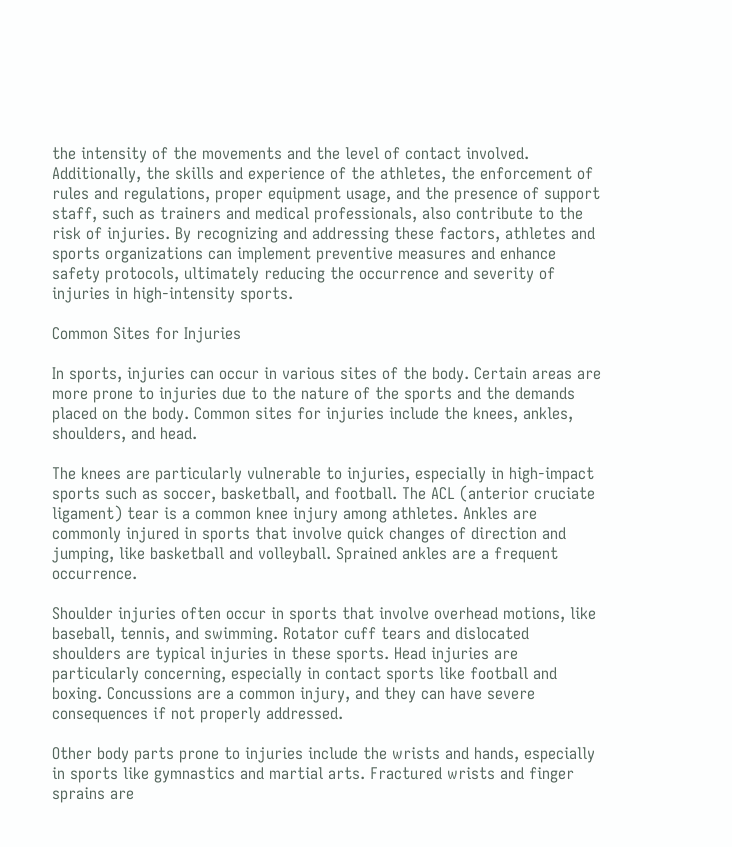the intensity of the movements and the level of contact involved. Additionally, the skills and experience of the athletes, the enforcement of rules and regulations, proper equipment usage, and the presence of support staff, such as trainers and medical professionals, also contribute to the risk of injuries. By recognizing and addressing these factors, athletes and sports organizations can implement preventive measures and enhance safety protocols, ultimately reducing the occurrence and severity of injuries in high-intensity sports.

Common Sites for Injuries

In sports, injuries can occur in various sites of the body. Certain areas are more prone to injuries due to the nature of the sports and the demands placed on the body. Common sites for injuries include the knees, ankles, shoulders, and head.

The knees are particularly vulnerable to injuries, especially in high-impact sports such as soccer, basketball, and football. The ACL (anterior cruciate ligament) tear is a common knee injury among athletes. Ankles are commonly injured in sports that involve quick changes of direction and jumping, like basketball and volleyball. Sprained ankles are a frequent occurrence.

Shoulder injuries often occur in sports that involve overhead motions, like baseball, tennis, and swimming. Rotator cuff tears and dislocated shoulders are typical injuries in these sports. Head injuries are particularly concerning, especially in contact sports like football and boxing. Concussions are a common injury, and they can have severe consequences if not properly addressed.

Other body parts prone to injuries include the wrists and hands, especially in sports like gymnastics and martial arts. Fractured wrists and finger sprains are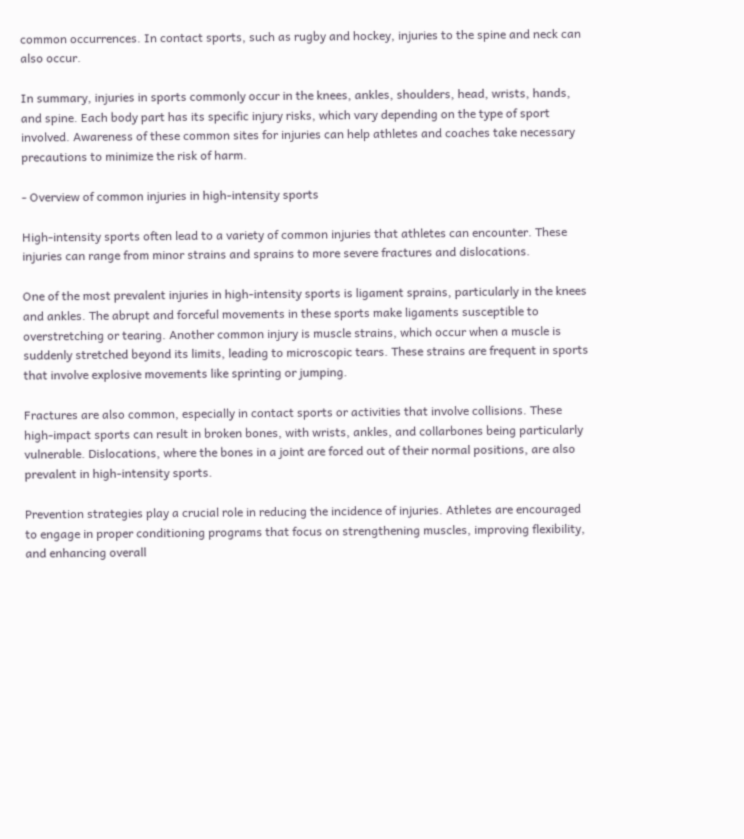common occurrences. In contact sports, such as rugby and hockey, injuries to the spine and neck can also occur.

In summary, injuries in sports commonly occur in the knees, ankles, shoulders, head, wrists, hands, and spine. Each body part has its specific injury risks, which vary depending on the type of sport involved. Awareness of these common sites for injuries can help athletes and coaches take necessary precautions to minimize the risk of harm.

- Overview of common injuries in high-intensity sports

High-intensity sports often lead to a variety of common injuries that athletes can encounter. These injuries can range from minor strains and sprains to more severe fractures and dislocations.

One of the most prevalent injuries in high-intensity sports is ligament sprains, particularly in the knees and ankles. The abrupt and forceful movements in these sports make ligaments susceptible to overstretching or tearing. Another common injury is muscle strains, which occur when a muscle is suddenly stretched beyond its limits, leading to microscopic tears. These strains are frequent in sports that involve explosive movements like sprinting or jumping.

Fractures are also common, especially in contact sports or activities that involve collisions. These high-impact sports can result in broken bones, with wrists, ankles, and collarbones being particularly vulnerable. Dislocations, where the bones in a joint are forced out of their normal positions, are also prevalent in high-intensity sports.

Prevention strategies play a crucial role in reducing the incidence of injuries. Athletes are encouraged to engage in proper conditioning programs that focus on strengthening muscles, improving flexibility, and enhancing overall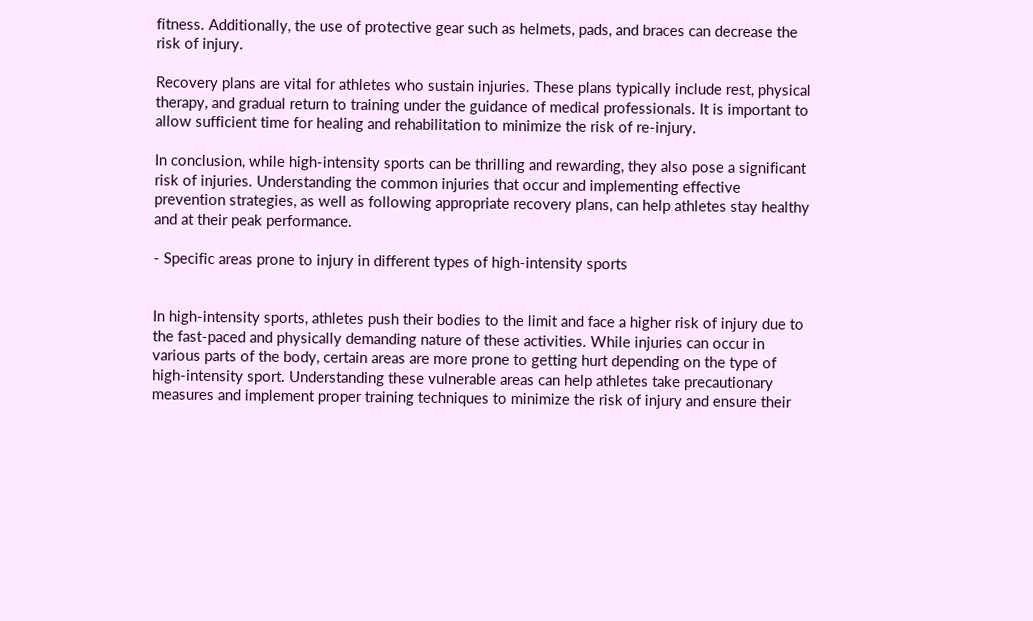fitness. Additionally, the use of protective gear such as helmets, pads, and braces can decrease the risk of injury.

Recovery plans are vital for athletes who sustain injuries. These plans typically include rest, physical therapy, and gradual return to training under the guidance of medical professionals. It is important to allow sufficient time for healing and rehabilitation to minimize the risk of re-injury.

In conclusion, while high-intensity sports can be thrilling and rewarding, they also pose a significant risk of injuries. Understanding the common injuries that occur and implementing effective prevention strategies, as well as following appropriate recovery plans, can help athletes stay healthy and at their peak performance.

- Specific areas prone to injury in different types of high-intensity sports


In high-intensity sports, athletes push their bodies to the limit and face a higher risk of injury due to the fast-paced and physically demanding nature of these activities. While injuries can occur in various parts of the body, certain areas are more prone to getting hurt depending on the type of high-intensity sport. Understanding these vulnerable areas can help athletes take precautionary measures and implement proper training techniques to minimize the risk of injury and ensure their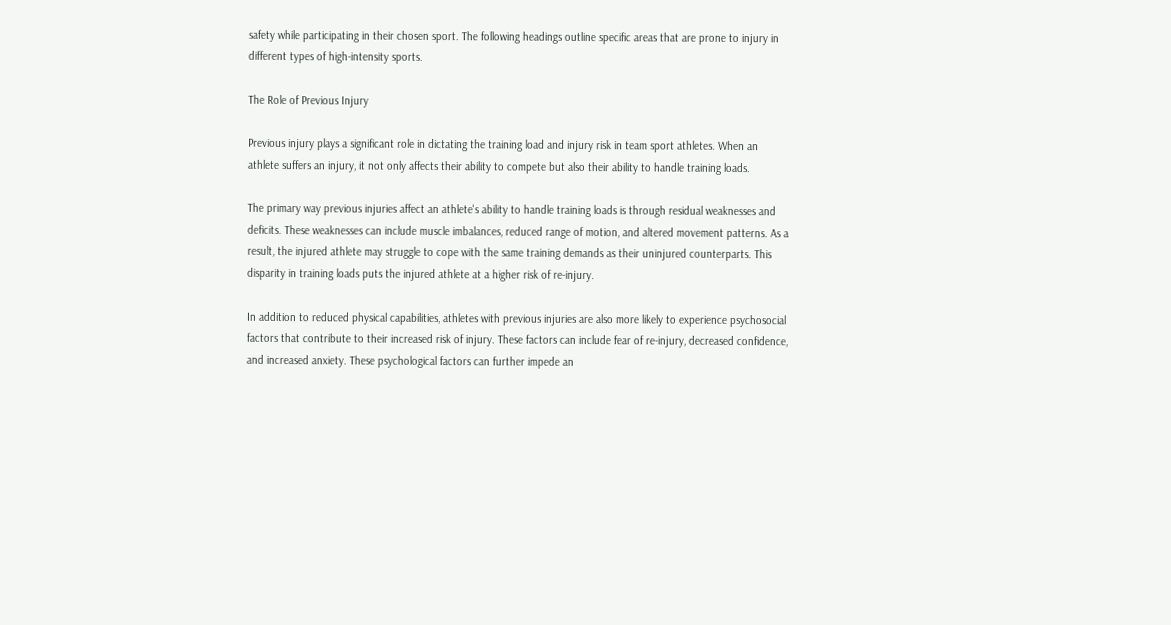safety while participating in their chosen sport. The following headings outline specific areas that are prone to injury in different types of high-intensity sports.

The Role of Previous Injury

Previous injury plays a significant role in dictating the training load and injury risk in team sport athletes. When an athlete suffers an injury, it not only affects their ability to compete but also their ability to handle training loads.

The primary way previous injuries affect an athlete's ability to handle training loads is through residual weaknesses and deficits. These weaknesses can include muscle imbalances, reduced range of motion, and altered movement patterns. As a result, the injured athlete may struggle to cope with the same training demands as their uninjured counterparts. This disparity in training loads puts the injured athlete at a higher risk of re-injury.

In addition to reduced physical capabilities, athletes with previous injuries are also more likely to experience psychosocial factors that contribute to their increased risk of injury. These factors can include fear of re-injury, decreased confidence, and increased anxiety. These psychological factors can further impede an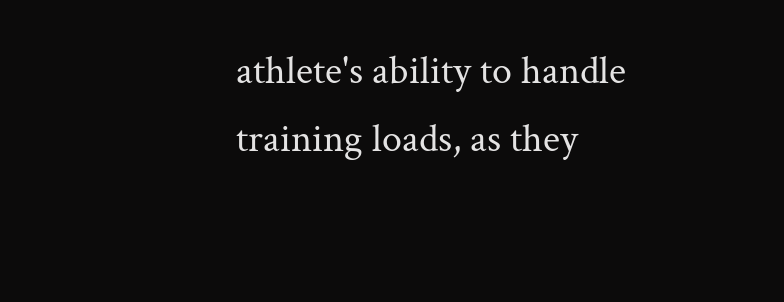athlete's ability to handle training loads, as they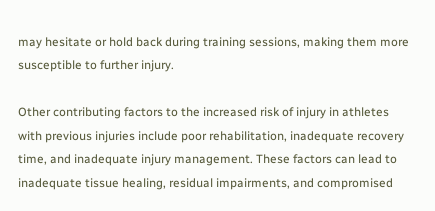may hesitate or hold back during training sessions, making them more susceptible to further injury.

Other contributing factors to the increased risk of injury in athletes with previous injuries include poor rehabilitation, inadequate recovery time, and inadequate injury management. These factors can lead to inadequate tissue healing, residual impairments, and compromised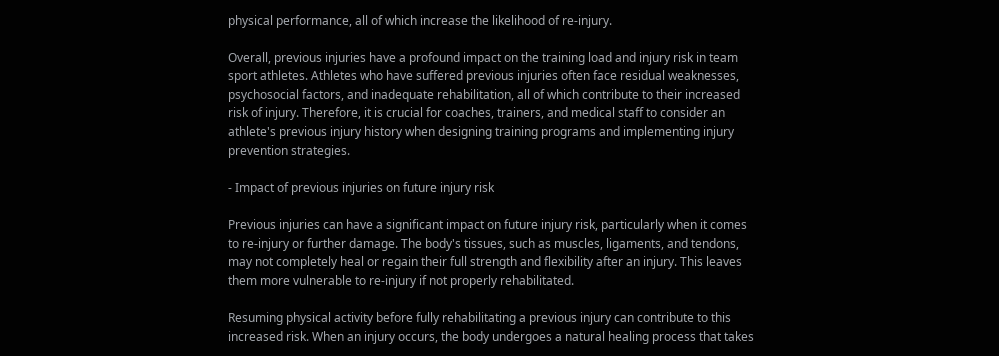physical performance, all of which increase the likelihood of re-injury.

Overall, previous injuries have a profound impact on the training load and injury risk in team sport athletes. Athletes who have suffered previous injuries often face residual weaknesses, psychosocial factors, and inadequate rehabilitation, all of which contribute to their increased risk of injury. Therefore, it is crucial for coaches, trainers, and medical staff to consider an athlete's previous injury history when designing training programs and implementing injury prevention strategies.

- Impact of previous injuries on future injury risk

Previous injuries can have a significant impact on future injury risk, particularly when it comes to re-injury or further damage. The body's tissues, such as muscles, ligaments, and tendons, may not completely heal or regain their full strength and flexibility after an injury. This leaves them more vulnerable to re-injury if not properly rehabilitated.

Resuming physical activity before fully rehabilitating a previous injury can contribute to this increased risk. When an injury occurs, the body undergoes a natural healing process that takes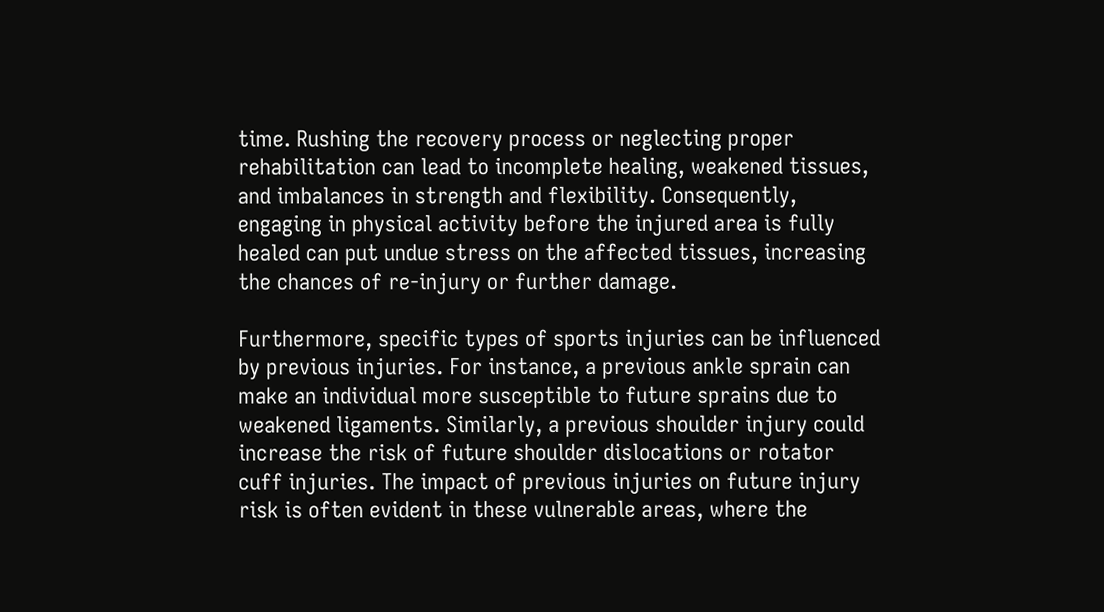time. Rushing the recovery process or neglecting proper rehabilitation can lead to incomplete healing, weakened tissues, and imbalances in strength and flexibility. Consequently, engaging in physical activity before the injured area is fully healed can put undue stress on the affected tissues, increasing the chances of re-injury or further damage.

Furthermore, specific types of sports injuries can be influenced by previous injuries. For instance, a previous ankle sprain can make an individual more susceptible to future sprains due to weakened ligaments. Similarly, a previous shoulder injury could increase the risk of future shoulder dislocations or rotator cuff injuries. The impact of previous injuries on future injury risk is often evident in these vulnerable areas, where the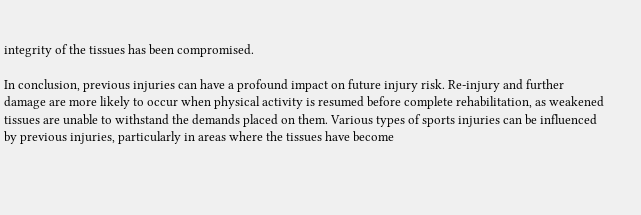integrity of the tissues has been compromised.

In conclusion, previous injuries can have a profound impact on future injury risk. Re-injury and further damage are more likely to occur when physical activity is resumed before complete rehabilitation, as weakened tissues are unable to withstand the demands placed on them. Various types of sports injuries can be influenced by previous injuries, particularly in areas where the tissues have become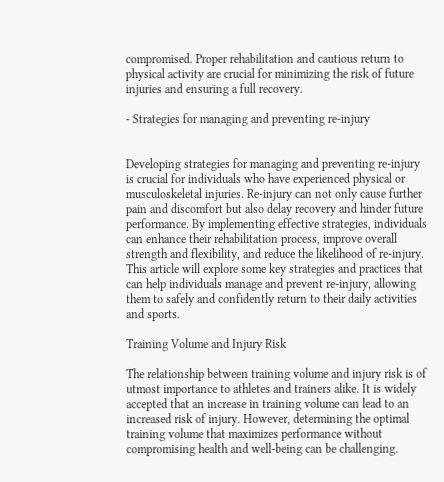compromised. Proper rehabilitation and cautious return to physical activity are crucial for minimizing the risk of future injuries and ensuring a full recovery.

- Strategies for managing and preventing re-injury


Developing strategies for managing and preventing re-injury is crucial for individuals who have experienced physical or musculoskeletal injuries. Re-injury can not only cause further pain and discomfort but also delay recovery and hinder future performance. By implementing effective strategies, individuals can enhance their rehabilitation process, improve overall strength and flexibility, and reduce the likelihood of re-injury. This article will explore some key strategies and practices that can help individuals manage and prevent re-injury, allowing them to safely and confidently return to their daily activities and sports.

Training Volume and Injury Risk

The relationship between training volume and injury risk is of utmost importance to athletes and trainers alike. It is widely accepted that an increase in training volume can lead to an increased risk of injury. However, determining the optimal training volume that maximizes performance without compromising health and well-being can be challenging.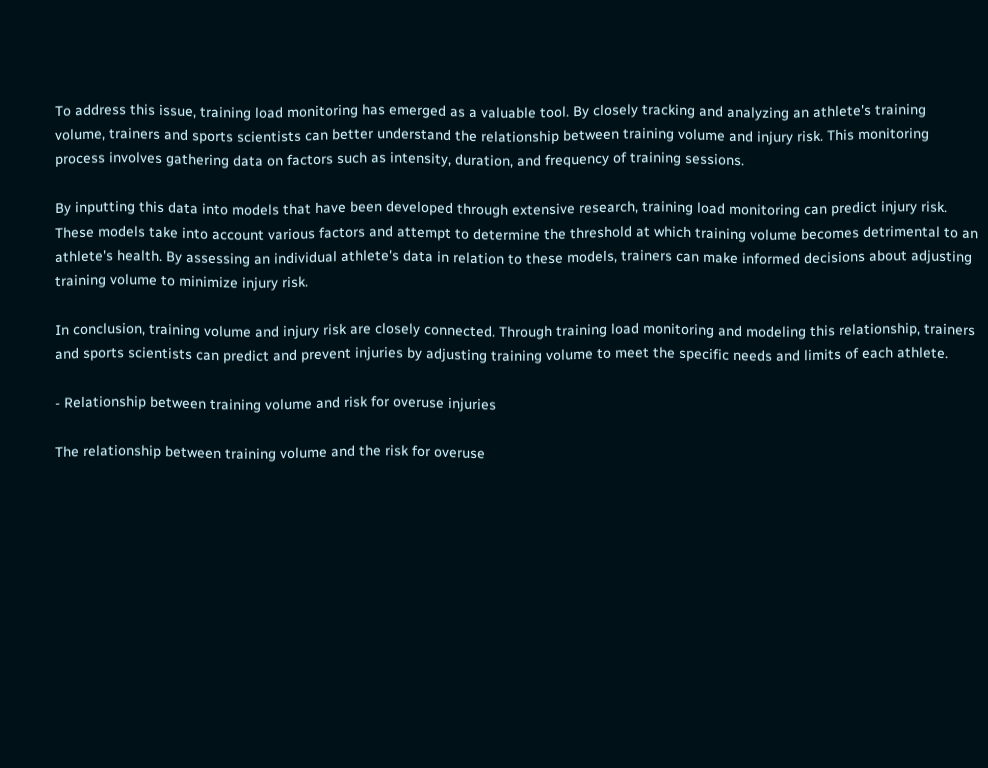To address this issue, training load monitoring has emerged as a valuable tool. By closely tracking and analyzing an athlete's training volume, trainers and sports scientists can better understand the relationship between training volume and injury risk. This monitoring process involves gathering data on factors such as intensity, duration, and frequency of training sessions.

By inputting this data into models that have been developed through extensive research, training load monitoring can predict injury risk. These models take into account various factors and attempt to determine the threshold at which training volume becomes detrimental to an athlete's health. By assessing an individual athlete's data in relation to these models, trainers can make informed decisions about adjusting training volume to minimize injury risk.

In conclusion, training volume and injury risk are closely connected. Through training load monitoring and modeling this relationship, trainers and sports scientists can predict and prevent injuries by adjusting training volume to meet the specific needs and limits of each athlete.

- Relationship between training volume and risk for overuse injuries

The relationship between training volume and the risk for overuse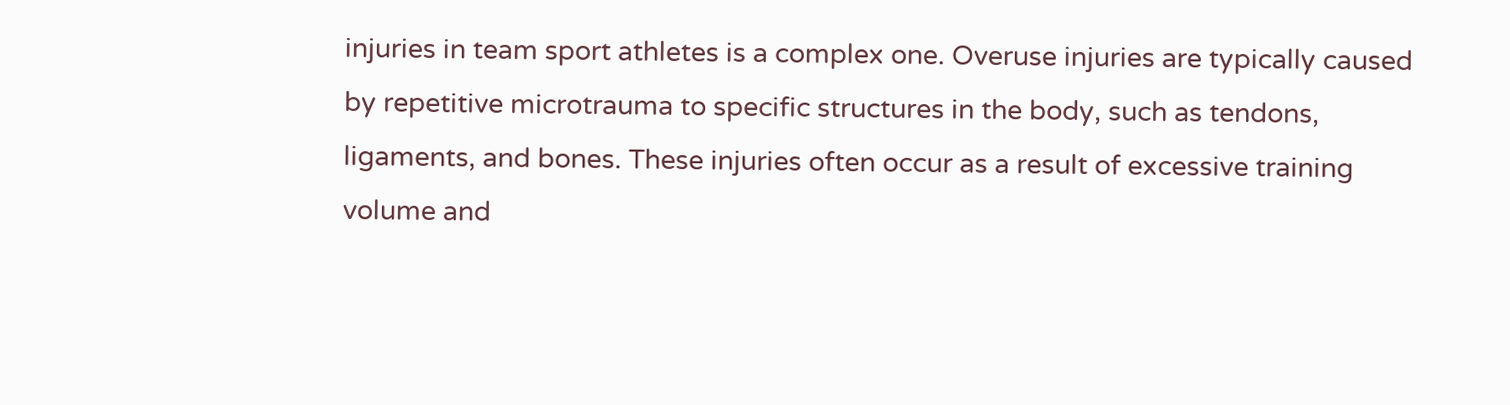injuries in team sport athletes is a complex one. Overuse injuries are typically caused by repetitive microtrauma to specific structures in the body, such as tendons, ligaments, and bones. These injuries often occur as a result of excessive training volume and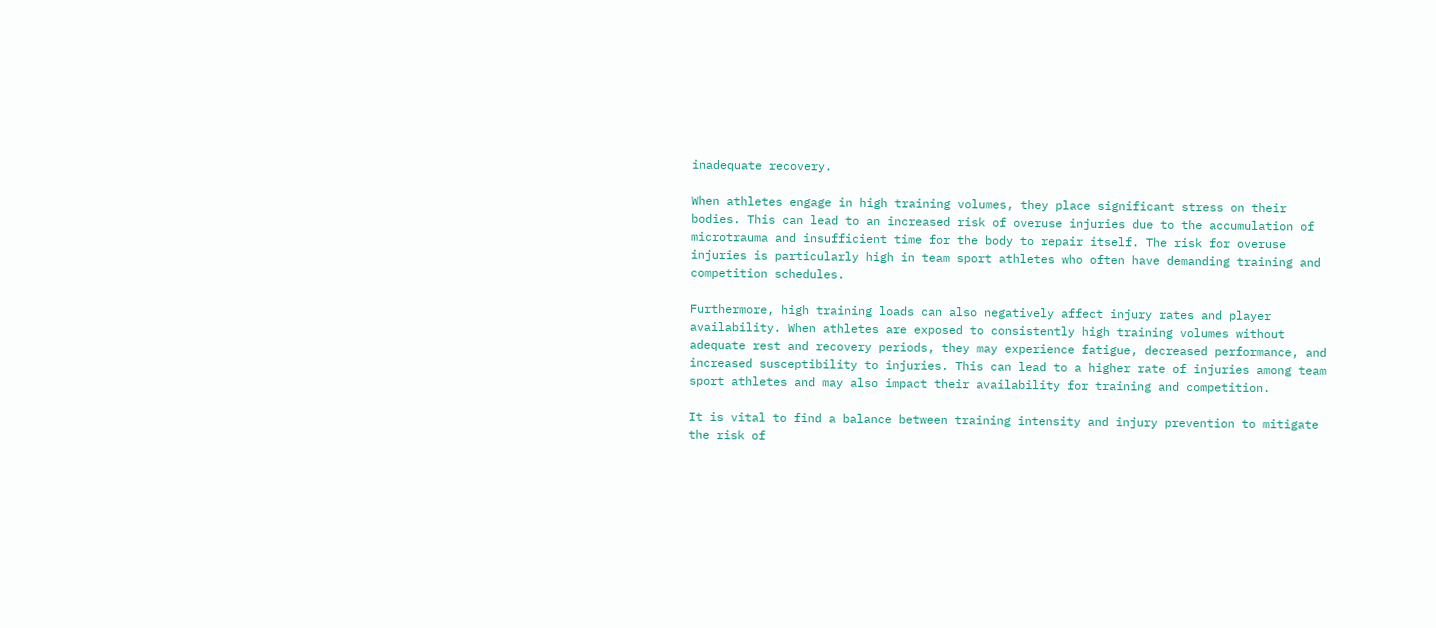inadequate recovery.

When athletes engage in high training volumes, they place significant stress on their bodies. This can lead to an increased risk of overuse injuries due to the accumulation of microtrauma and insufficient time for the body to repair itself. The risk for overuse injuries is particularly high in team sport athletes who often have demanding training and competition schedules.

Furthermore, high training loads can also negatively affect injury rates and player availability. When athletes are exposed to consistently high training volumes without adequate rest and recovery periods, they may experience fatigue, decreased performance, and increased susceptibility to injuries. This can lead to a higher rate of injuries among team sport athletes and may also impact their availability for training and competition.

It is vital to find a balance between training intensity and injury prevention to mitigate the risk of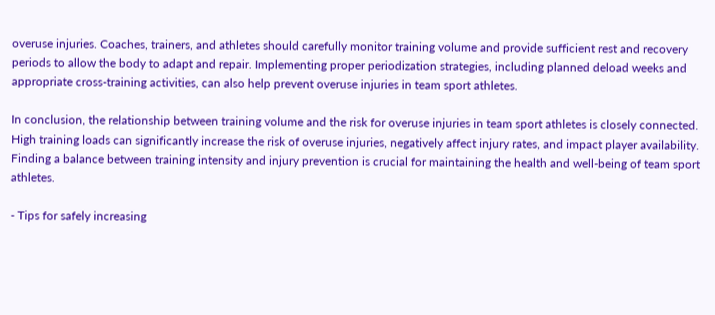overuse injuries. Coaches, trainers, and athletes should carefully monitor training volume and provide sufficient rest and recovery periods to allow the body to adapt and repair. Implementing proper periodization strategies, including planned deload weeks and appropriate cross-training activities, can also help prevent overuse injuries in team sport athletes.

In conclusion, the relationship between training volume and the risk for overuse injuries in team sport athletes is closely connected. High training loads can significantly increase the risk of overuse injuries, negatively affect injury rates, and impact player availability. Finding a balance between training intensity and injury prevention is crucial for maintaining the health and well-being of team sport athletes.

- Tips for safely increasing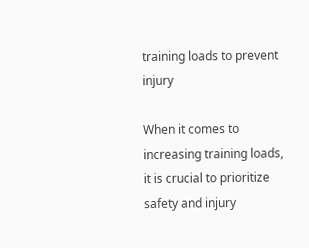training loads to prevent injury

When it comes to increasing training loads, it is crucial to prioritize safety and injury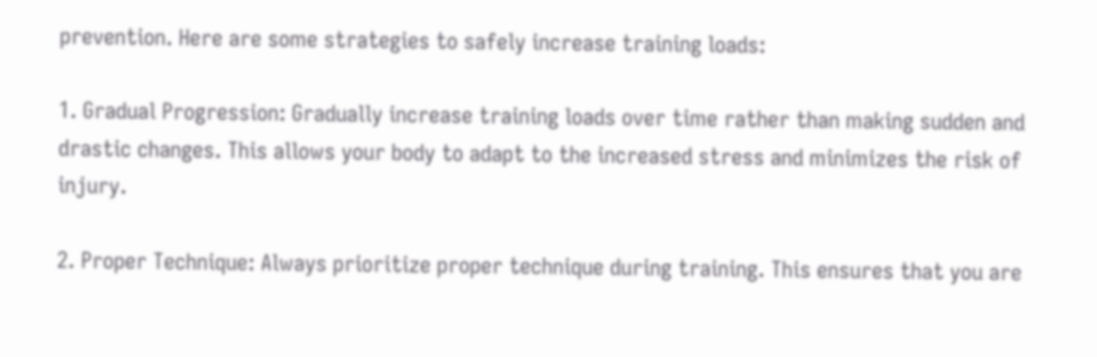prevention. Here are some strategies to safely increase training loads:

1. Gradual Progression: Gradually increase training loads over time rather than making sudden and drastic changes. This allows your body to adapt to the increased stress and minimizes the risk of injury.

2. Proper Technique: Always prioritize proper technique during training. This ensures that you are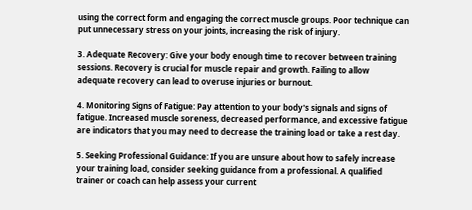using the correct form and engaging the correct muscle groups. Poor technique can put unnecessary stress on your joints, increasing the risk of injury.

3. Adequate Recovery: Give your body enough time to recover between training sessions. Recovery is crucial for muscle repair and growth. Failing to allow adequate recovery can lead to overuse injuries or burnout.

4. Monitoring Signs of Fatigue: Pay attention to your body's signals and signs of fatigue. Increased muscle soreness, decreased performance, and excessive fatigue are indicators that you may need to decrease the training load or take a rest day.

5. Seeking Professional Guidance: If you are unsure about how to safely increase your training load, consider seeking guidance from a professional. A qualified trainer or coach can help assess your current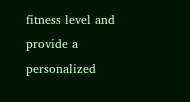fitness level and provide a personalized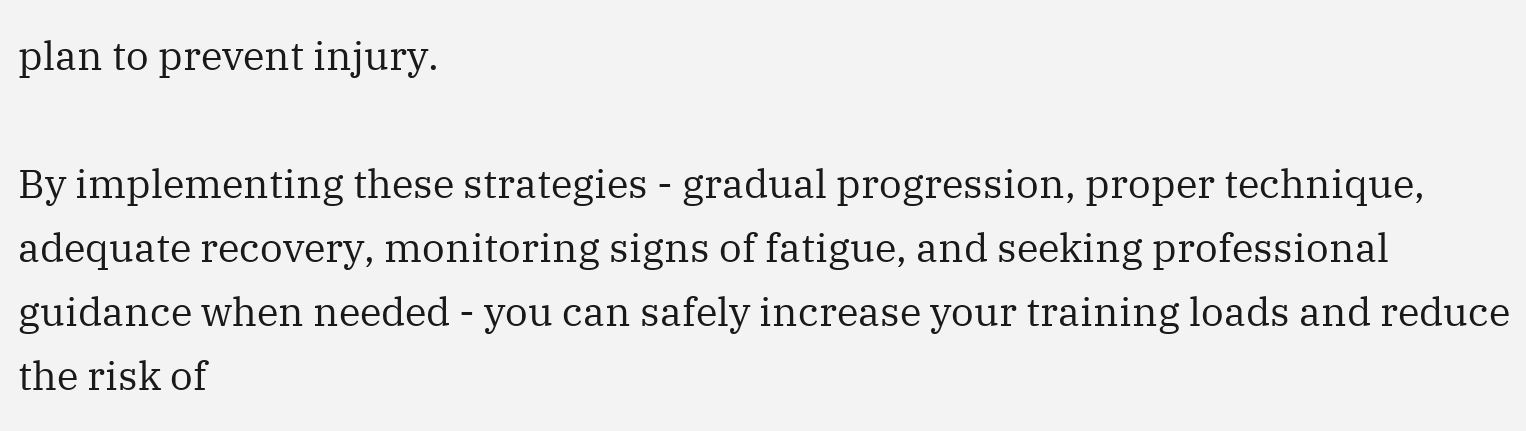plan to prevent injury.

By implementing these strategies - gradual progression, proper technique, adequate recovery, monitoring signs of fatigue, and seeking professional guidance when needed - you can safely increase your training loads and reduce the risk of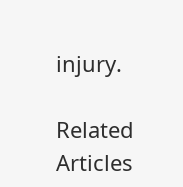injury.

Related Articles